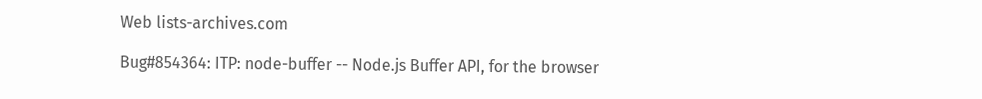Web lists-archives.com

Bug#854364: ITP: node-buffer -- Node.js Buffer API, for the browser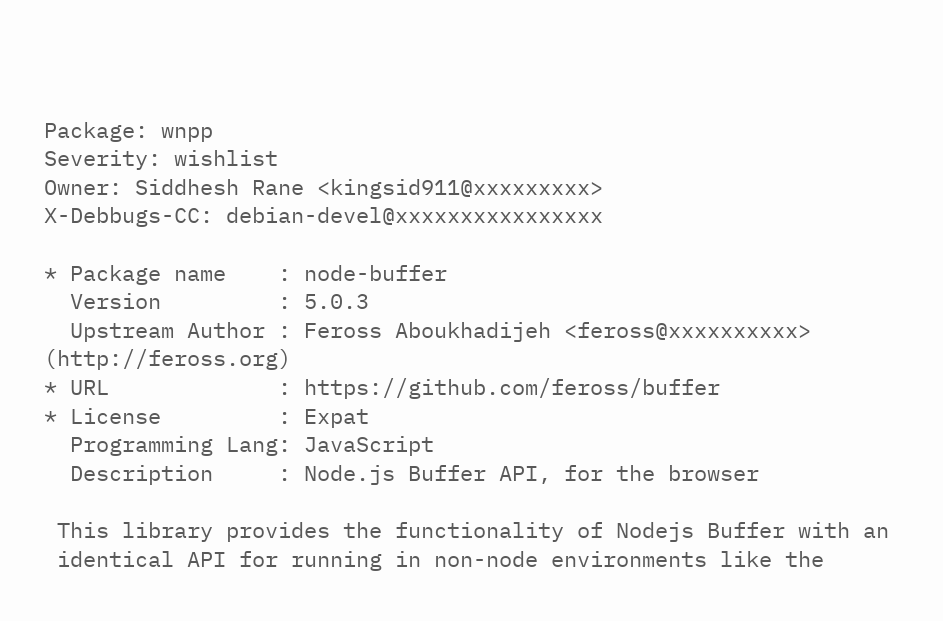Package: wnpp
Severity: wishlist
Owner: Siddhesh Rane <kingsid911@xxxxxxxxx>
X-Debbugs-CC: debian-devel@xxxxxxxxxxxxxxxx

* Package name    : node-buffer
  Version         : 5.0.3
  Upstream Author : Feross Aboukhadijeh <feross@xxxxxxxxxx> (http://feross.org)
* URL             : https://github.com/feross/buffer
* License         : Expat
  Programming Lang: JavaScript
  Description     : Node.js Buffer API, for the browser

 This library provides the functionality of Nodejs Buffer with an
 identical API for running in non-node environments like the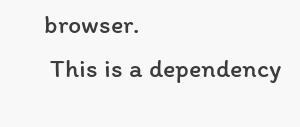browser.
 This is a dependency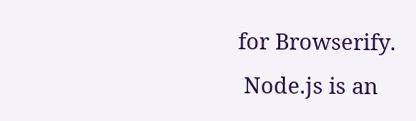for Browserify.
 Node.js is an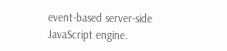event-based server-side JavaScript engine.